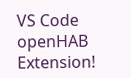VS Code openHAB Extension!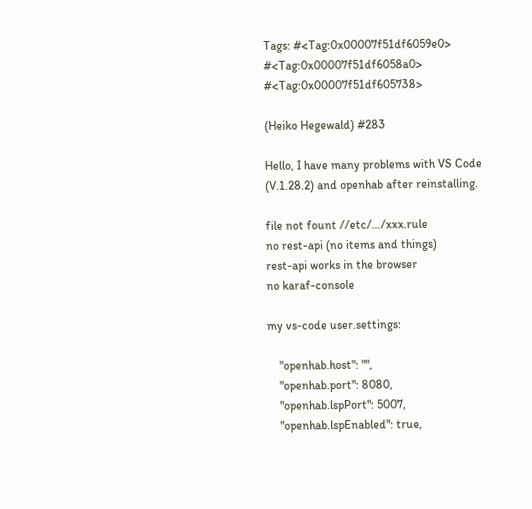Tags: #<Tag:0x00007f51df6059e0> #<Tag:0x00007f51df6058a0> #<Tag:0x00007f51df605738>

(Heiko Hegewald) #283

Hello, I have many problems with VS Code (V.1.28.2) and openhab after reinstalling.

file not fount //etc/…/xxx.rule
no rest-api (no items and things)
rest-api works in the browser
no karaf-console

my vs-code user.settings:

    "openhab.host": "",
    "openhab.port": 8080,
    "openhab.lspPort": 5007,
    "openhab.lspEnabled": true,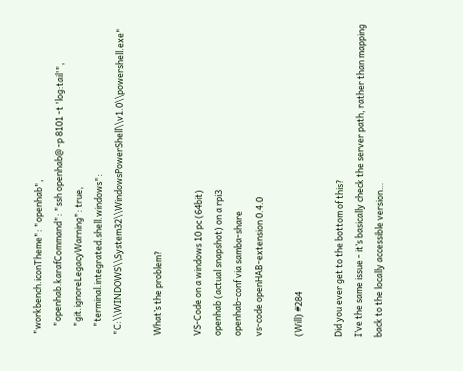"workbench.iconTheme": "openhab",
    "openhab.karafCommand": "ssh openhab@ -p 8101 -t 'log:tail'",
    "git.ignoreLegacyWarning": true,
    "terminal.integrated.shell.windows": "C:\\WINDOWS\\System32\\WindowsPowerShell\\v1.0\\powershell.exe"

What’s the problem?

VS-Code on a windows 10 pc (64bit)
openhab (actual snapshot) on a rpi3
openhab-conf via samba-share
vs-code openHAB-extension 0.4.0

(Will) #284

Did you ever get to the bottom of this?
I’ve the same issue - it’s basically check the server path, rather than mapping back to the locally accessible version…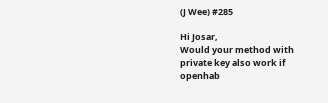(J Wee) #285

Hi Josar,
Would your method with private key also work if openhab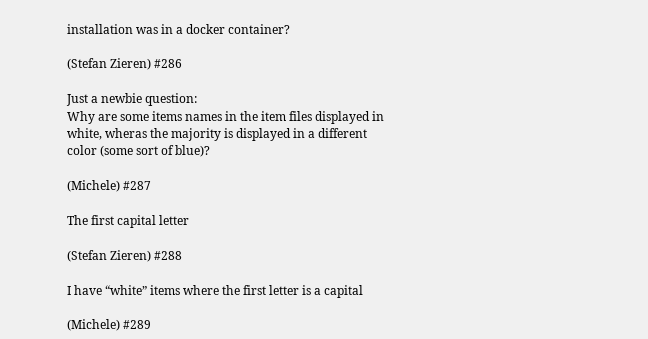installation was in a docker container?

(Stefan Zieren) #286

Just a newbie question:
Why are some items names in the item files displayed in white, wheras the majority is displayed in a different color (some sort of blue)?

(Michele) #287

The first capital letter

(Stefan Zieren) #288

I have “white” items where the first letter is a capital

(Michele) #289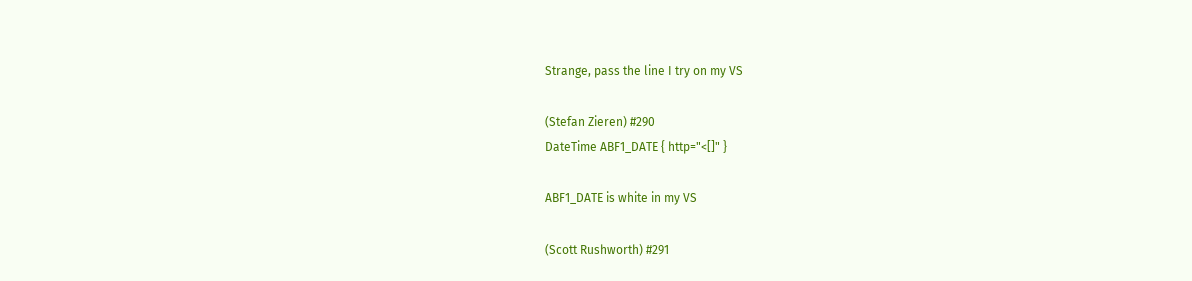Strange, pass the line I try on my VS

(Stefan Zieren) #290
DateTime ABF1_DATE { http="<[]" }

ABF1_DATE is white in my VS

(Scott Rushworth) #291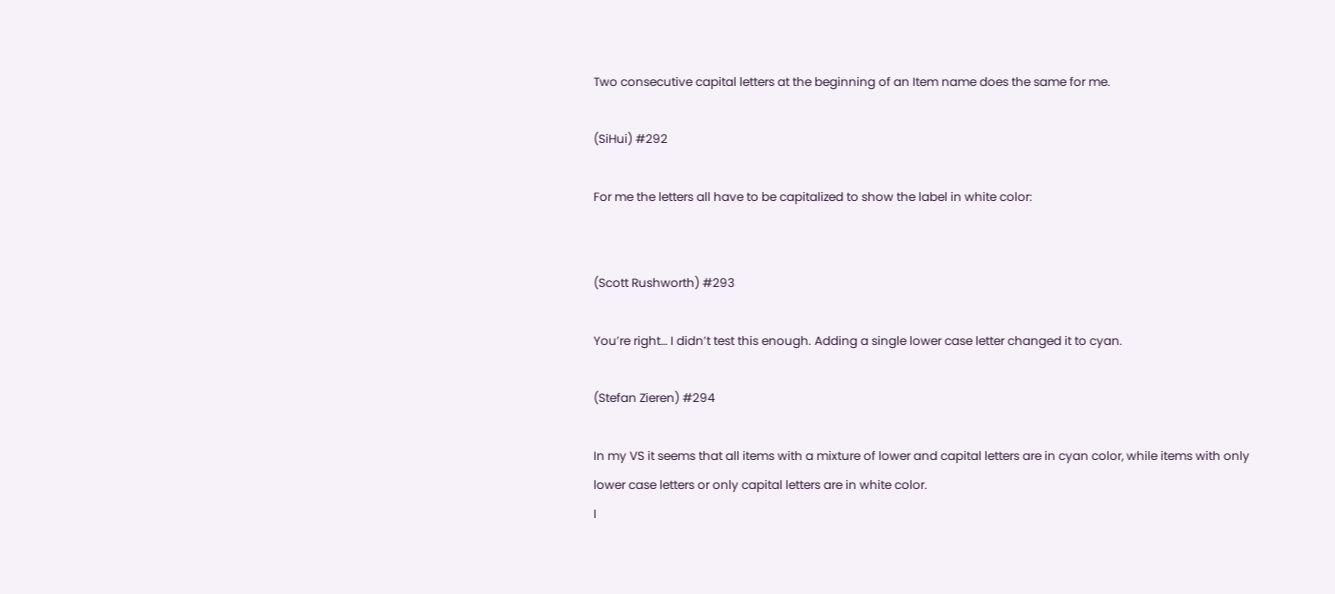Two consecutive capital letters at the beginning of an Item name does the same for me.

(SiHui) #292

For me the letters all have to be capitalized to show the label in white color:


(Scott Rushworth) #293

You’re right… I didn’t test this enough. Adding a single lower case letter changed it to cyan.

(Stefan Zieren) #294

In my VS it seems that all items with a mixture of lower and capital letters are in cyan color, while items with only lower case letters or only capital letters are in white color.
I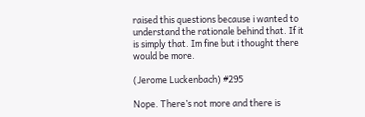raised this questions because i wanted to understand the rationale behind that. If it is simply that. Im fine but i thought there would be more.

(Jerome Luckenbach) #295

Nope. There’s not more and there is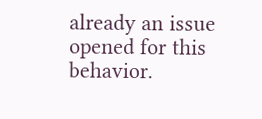already an issue opened for this behavior.